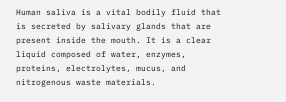Human saliva is a vital bodily fluid that is secreted by salivary glands that are present inside the mouth. It is a clear liquid composed of water, enzymes, proteins, electrolytes, mucus, and nitrogenous waste materials.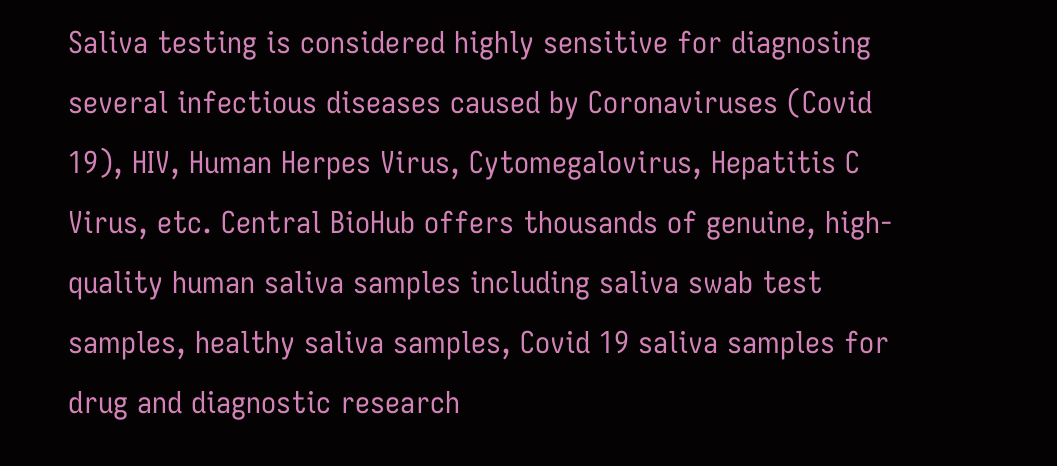Saliva testing is considered highly sensitive for diagnosing several infectious diseases caused by Coronaviruses (Covid 19), HIV, Human Herpes Virus, Cytomegalovirus, Hepatitis C Virus, etc. Central BioHub offers thousands of genuine, high-quality human saliva samples including saliva swab test samples, healthy saliva samples, Covid 19 saliva samples for drug and diagnostic research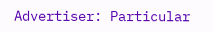Advertiser: Particular